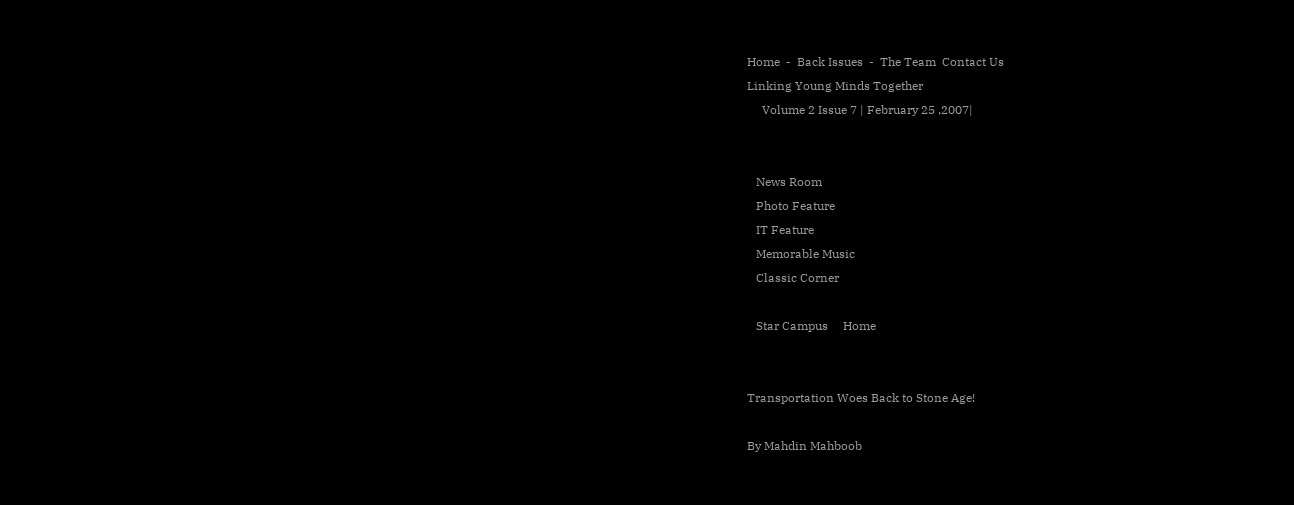Home  -  Back Issues  -  The Team  Contact Us
Linking Young Minds Together
     Volume 2 Issue 7 | February 25 ,2007|


   News Room
   Photo Feature
   IT Feature
   Memorable Music
   Classic Corner

   Star Campus     Home


Transportation Woes Back to Stone Age!

By Mahdin Mahboob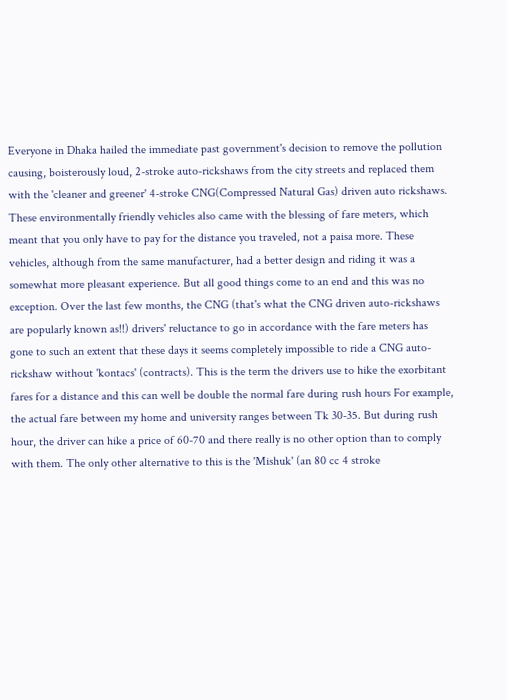Everyone in Dhaka hailed the immediate past government's decision to remove the pollution causing, boisterously loud, 2-stroke auto-rickshaws from the city streets and replaced them with the 'cleaner and greener' 4-stroke CNG(Compressed Natural Gas) driven auto rickshaws. These environmentally friendly vehicles also came with the blessing of fare meters, which meant that you only have to pay for the distance you traveled, not a paisa more. These vehicles, although from the same manufacturer, had a better design and riding it was a somewhat more pleasant experience. But all good things come to an end and this was no exception. Over the last few months, the CNG (that's what the CNG driven auto-rickshaws are popularly known as!!) drivers' reluctance to go in accordance with the fare meters has gone to such an extent that these days it seems completely impossible to ride a CNG auto-rickshaw without 'kontacs' (contracts). This is the term the drivers use to hike the exorbitant fares for a distance and this can well be double the normal fare during rush hours For example, the actual fare between my home and university ranges between Tk 30-35. But during rush hour, the driver can hike a price of 60-70 and there really is no other option than to comply with them. The only other alternative to this is the 'Mishuk' (an 80 cc 4 stroke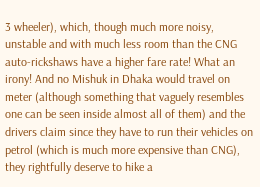3 wheeler), which, though much more noisy, unstable and with much less room than the CNG auto-rickshaws have a higher fare rate! What an irony! And no Mishuk in Dhaka would travel on meter (although something that vaguely resembles one can be seen inside almost all of them) and the drivers claim since they have to run their vehicles on petrol (which is much more expensive than CNG), they rightfully deserve to hike a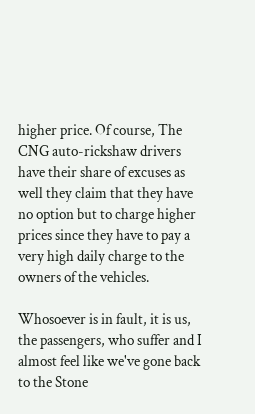higher price. Of course, The CNG auto-rickshaw drivers have their share of excuses as well they claim that they have no option but to charge higher prices since they have to pay a very high daily charge to the owners of the vehicles.

Whosoever is in fault, it is us, the passengers, who suffer and I almost feel like we've gone back to the Stone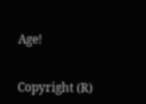Age!


Copyright (R)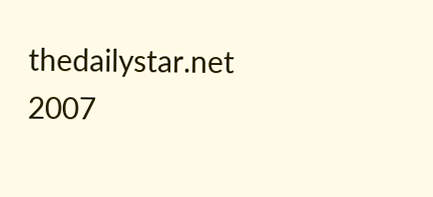thedailystar.net 2007